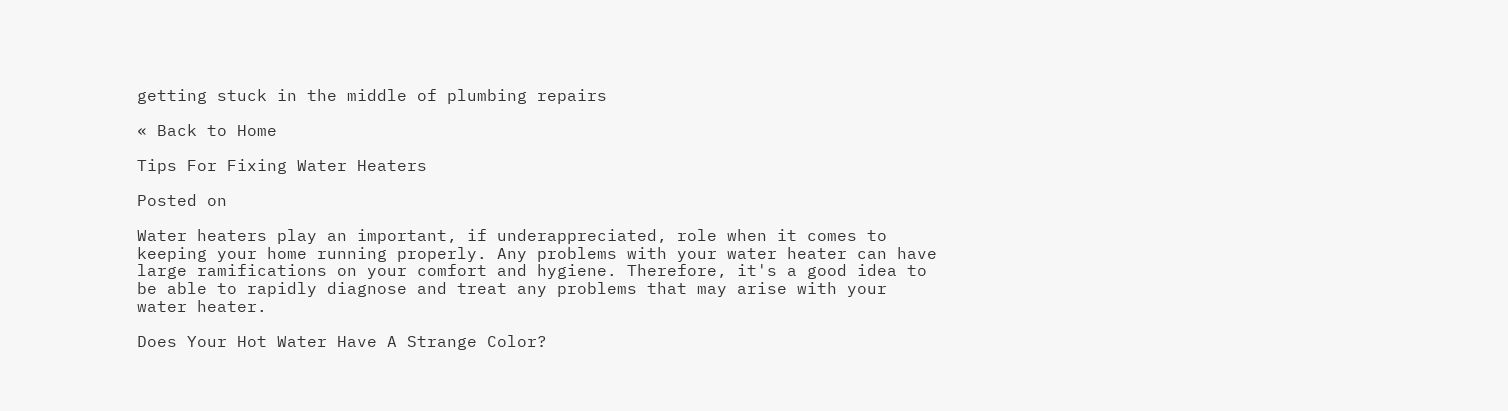getting stuck in the middle of plumbing repairs

« Back to Home

Tips For Fixing Water Heaters

Posted on

Water heaters play an important, if underappreciated, role when it comes to keeping your home running properly. Any problems with your water heater can have large ramifications on your comfort and hygiene. Therefore, it's a good idea to be able to rapidly diagnose and treat any problems that may arise with your water heater.

Does Your Hot Water Have A Strange Color?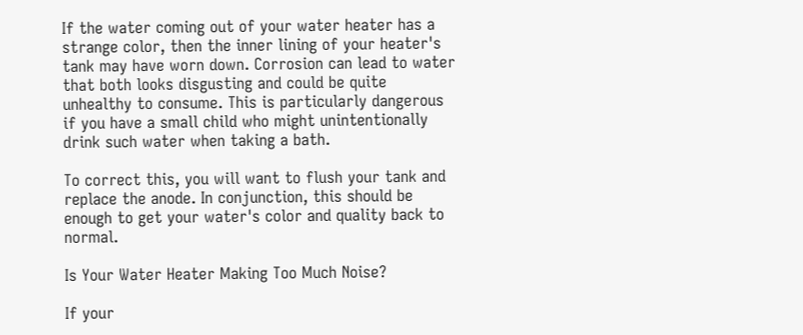If the water coming out of your water heater has a strange color, then the inner lining of your heater's tank may have worn down. Corrosion can lead to water that both looks disgusting and could be quite unhealthy to consume. This is particularly dangerous if you have a small child who might unintentionally drink such water when taking a bath.

To correct this, you will want to flush your tank and replace the anode. In conjunction, this should be enough to get your water's color and quality back to normal.

Is Your Water Heater Making Too Much Noise?

If your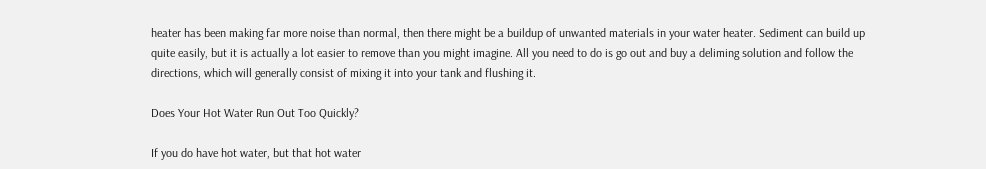heater has been making far more noise than normal, then there might be a buildup of unwanted materials in your water heater. Sediment can build up quite easily, but it is actually a lot easier to remove than you might imagine. All you need to do is go out and buy a deliming solution and follow the directions, which will generally consist of mixing it into your tank and flushing it.

Does Your Hot Water Run Out Too Quickly?

If you do have hot water, but that hot water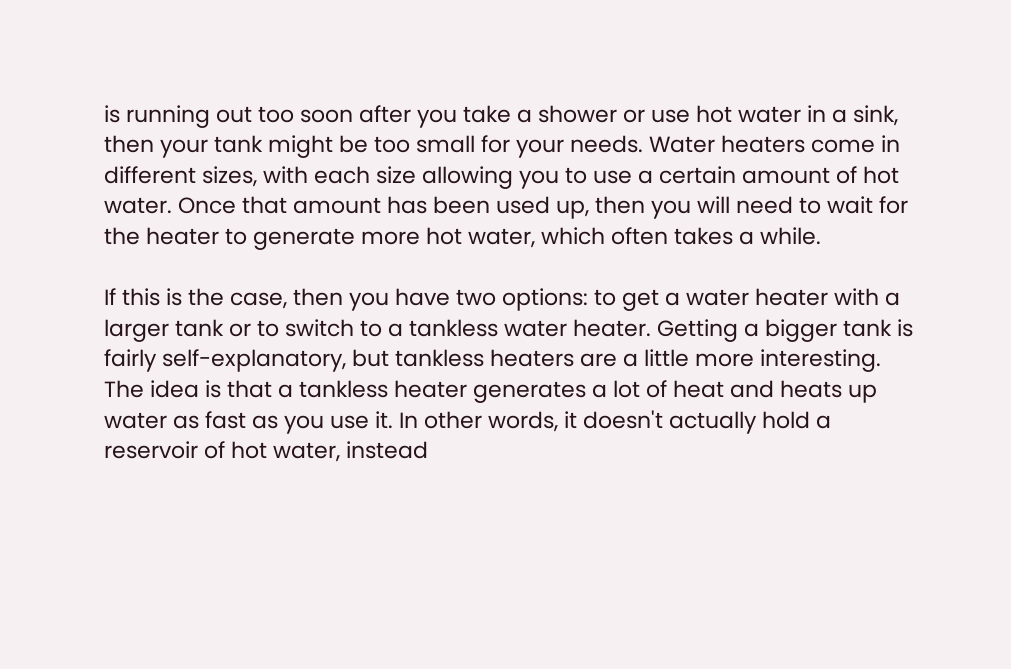is running out too soon after you take a shower or use hot water in a sink, then your tank might be too small for your needs. Water heaters come in different sizes, with each size allowing you to use a certain amount of hot water. Once that amount has been used up, then you will need to wait for the heater to generate more hot water, which often takes a while.

If this is the case, then you have two options: to get a water heater with a larger tank or to switch to a tankless water heater. Getting a bigger tank is fairly self-explanatory, but tankless heaters are a little more interesting. The idea is that a tankless heater generates a lot of heat and heats up water as fast as you use it. In other words, it doesn't actually hold a reservoir of hot water, instead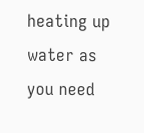heating up water as you need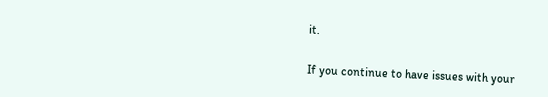it.

If you continue to have issues with your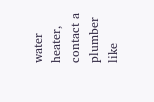water heater, contact a plumber like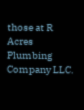those at R Acres Plumbing Company LLC.